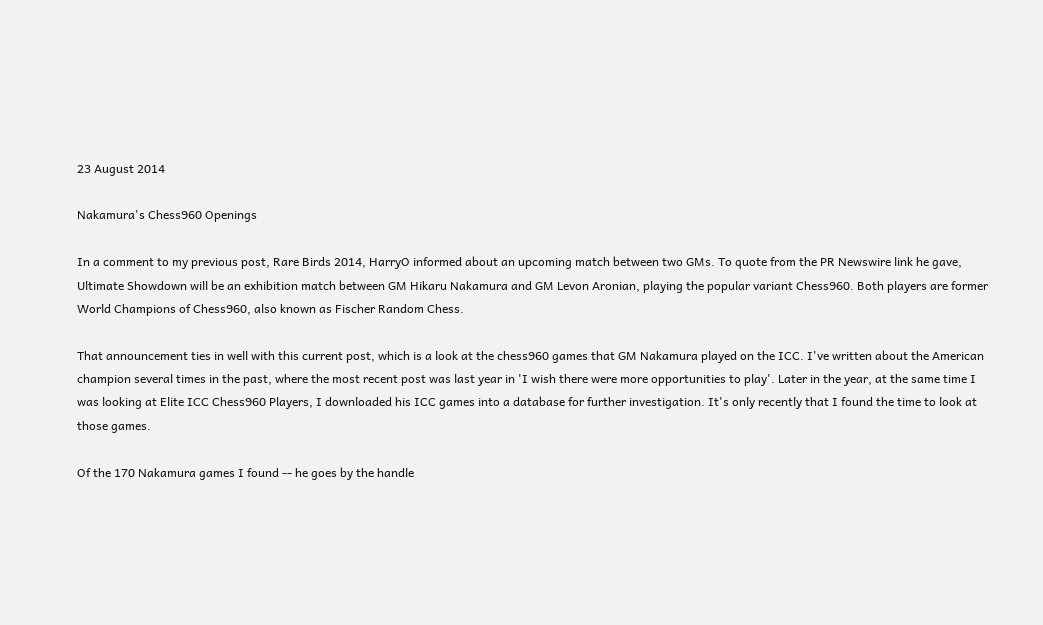23 August 2014

Nakamura's Chess960 Openings

In a comment to my previous post, Rare Birds 2014, HarryO informed about an upcoming match between two GMs. To quote from the PR Newswire link he gave,
Ultimate Showdown will be an exhibition match between GM Hikaru Nakamura and GM Levon Aronian, playing the popular variant Chess960. Both players are former World Champions of Chess960, also known as Fischer Random Chess.

That announcement ties in well with this current post, which is a look at the chess960 games that GM Nakamura played on the ICC. I've written about the American champion several times in the past, where the most recent post was last year in 'I wish there were more opportunities to play'. Later in the year, at the same time I was looking at Elite ICC Chess960 Players, I downloaded his ICC games into a database for further investigation. It's only recently that I found the time to look at those games.

Of the 170 Nakamura games I found -- he goes by the handle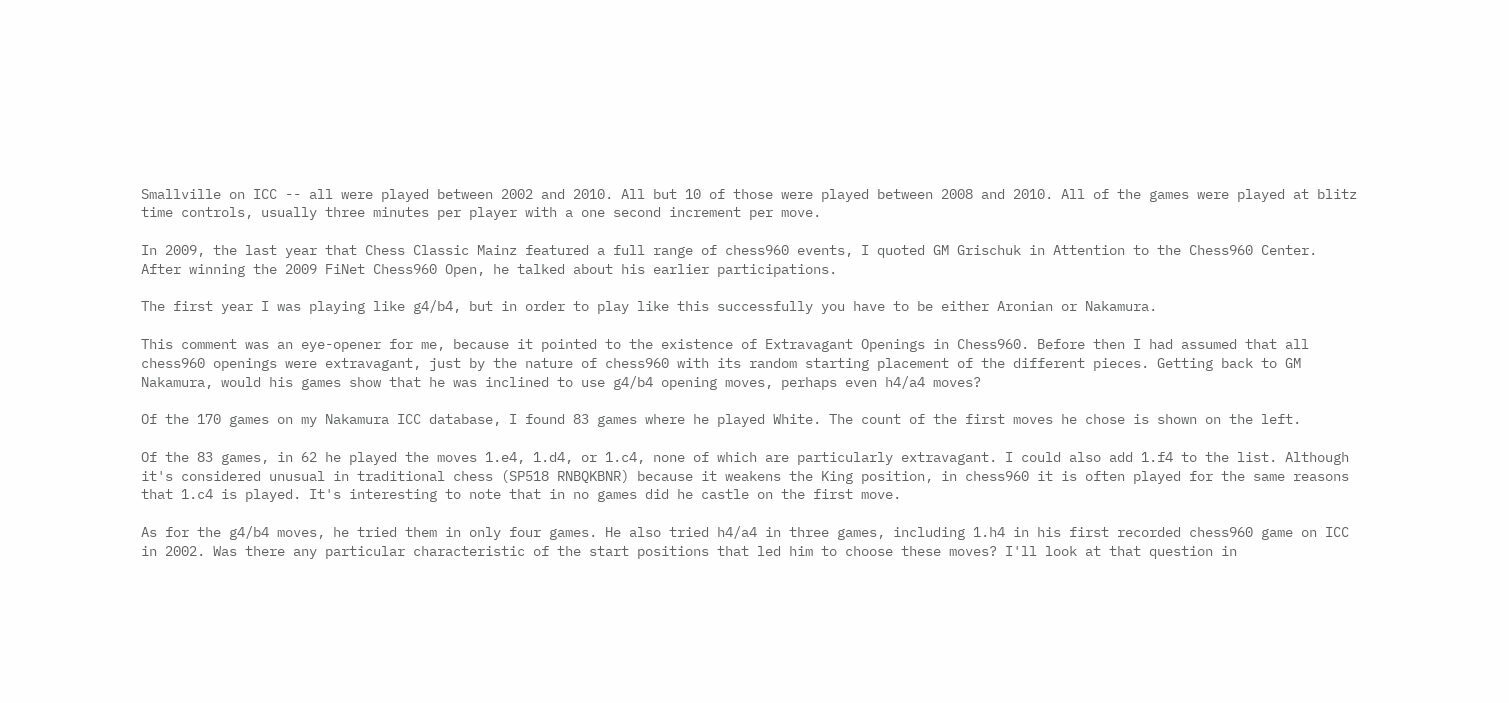Smallville on ICC -- all were played between 2002 and 2010. All but 10 of those were played between 2008 and 2010. All of the games were played at blitz time controls, usually three minutes per player with a one second increment per move.

In 2009, the last year that Chess Classic Mainz featured a full range of chess960 events, I quoted GM Grischuk in Attention to the Chess960 Center. After winning the 2009 FiNet Chess960 Open, he talked about his earlier participations.

The first year I was playing like g4/b4, but in order to play like this successfully you have to be either Aronian or Nakamura.

This comment was an eye-opener for me, because it pointed to the existence of Extravagant Openings in Chess960. Before then I had assumed that all chess960 openings were extravagant, just by the nature of chess960 with its random starting placement of the different pieces. Getting back to GM Nakamura, would his games show that he was inclined to use g4/b4 opening moves, perhaps even h4/a4 moves?

Of the 170 games on my Nakamura ICC database, I found 83 games where he played White. The count of the first moves he chose is shown on the left.

Of the 83 games, in 62 he played the moves 1.e4, 1.d4, or 1.c4, none of which are particularly extravagant. I could also add 1.f4 to the list. Although it's considered unusual in traditional chess (SP518 RNBQKBNR) because it weakens the King position, in chess960 it is often played for the same reasons that 1.c4 is played. It's interesting to note that in no games did he castle on the first move.

As for the g4/b4 moves, he tried them in only four games. He also tried h4/a4 in three games, including 1.h4 in his first recorded chess960 game on ICC in 2002. Was there any particular characteristic of the start positions that led him to choose these moves? I'll look at that question in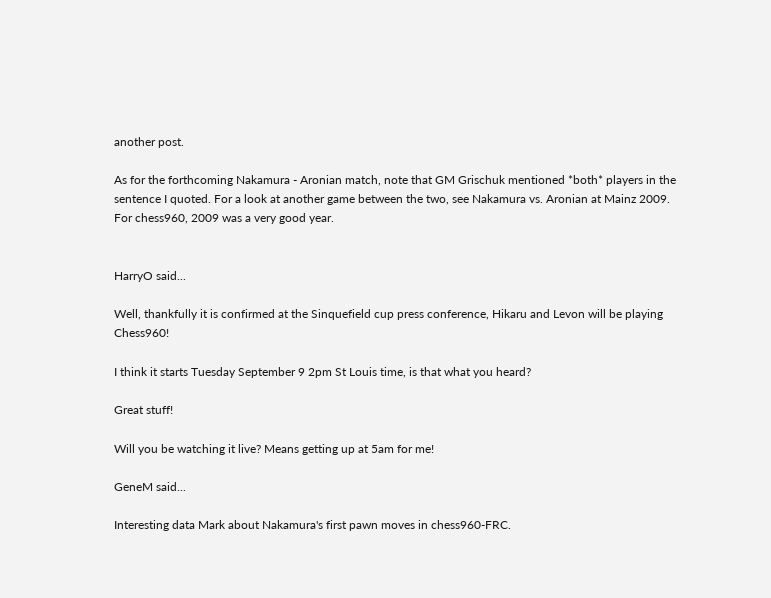another post.

As for the forthcoming Nakamura - Aronian match, note that GM Grischuk mentioned *both* players in the sentence I quoted. For a look at another game between the two, see Nakamura vs. Aronian at Mainz 2009. For chess960, 2009 was a very good year.


HarryO said...

Well, thankfully it is confirmed at the Sinquefield cup press conference, Hikaru and Levon will be playing Chess960!

I think it starts Tuesday September 9 2pm St Louis time, is that what you heard?

Great stuff!

Will you be watching it live? Means getting up at 5am for me!

GeneM said...

Interesting data Mark about Nakamura's first pawn moves in chess960-FRC.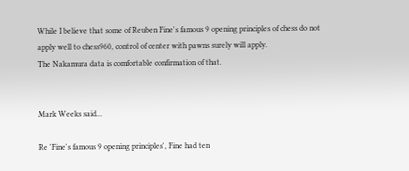While I believe that some of Reuben Fine's famous 9 opening principles of chess do not apply well to chess960, control of center with pawns surely will apply.
The Nakamura data is comfortable confirmation of that.


Mark Weeks said...

Re 'Fine's famous 9 opening principles', Fine had ten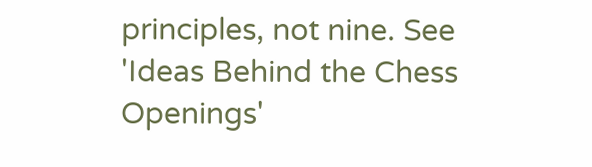principles, not nine. See 'Ideas Behind the Chess Openings'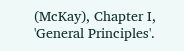(McKay), Chapter I, 'General Principles'.